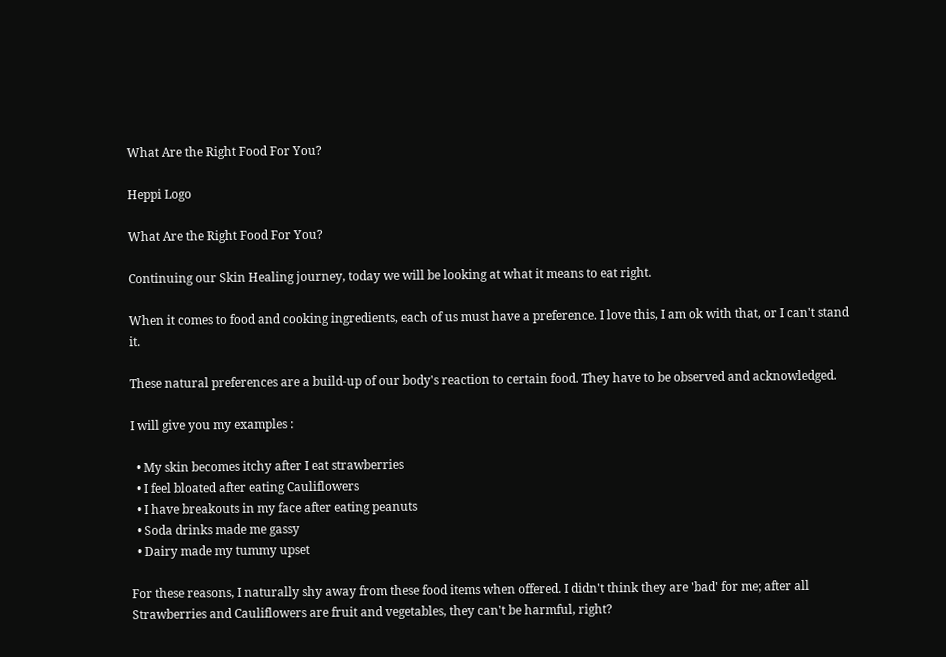What Are the Right Food For You?

Heppi Logo

What Are the Right Food For You?

Continuing our Skin Healing journey, today we will be looking at what it means to eat right.

When it comes to food and cooking ingredients, each of us must have a preference. I love this, I am ok with that, or I can't stand it.

These natural preferences are a build-up of our body's reaction to certain food. They have to be observed and acknowledged.

I will give you my examples :

  • My skin becomes itchy after I eat strawberries
  • I feel bloated after eating Cauliflowers
  • I have breakouts in my face after eating peanuts
  • Soda drinks made me gassy
  • Dairy made my tummy upset

For these reasons, I naturally shy away from these food items when offered. I didn't think they are 'bad' for me; after all Strawberries and Cauliflowers are fruit and vegetables, they can't be harmful, right?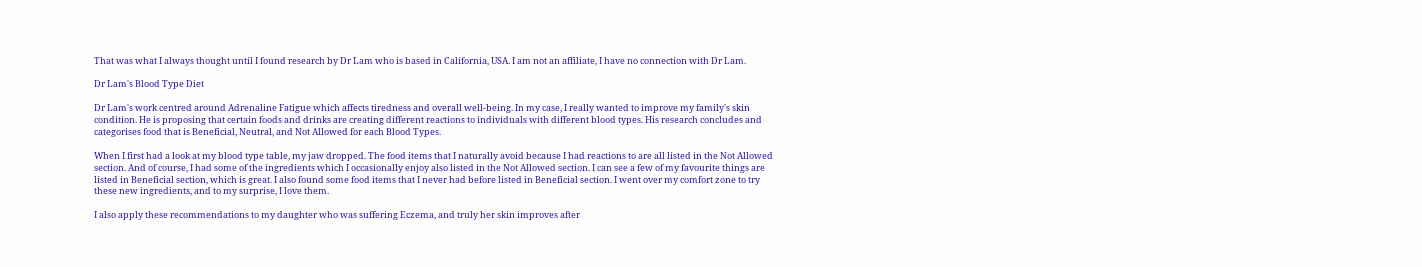That was what I always thought until I found research by Dr Lam who is based in California, USA. I am not an affiliate, I have no connection with Dr Lam.

Dr Lam's Blood Type Diet

Dr Lam's work centred around Adrenaline Fatigue which affects tiredness and overall well-being. In my case, I really wanted to improve my family's skin condition. He is proposing that certain foods and drinks are creating different reactions to individuals with different blood types. His research concludes and categorises food that is Beneficial, Neutral, and Not Allowed for each Blood Types.

When I first had a look at my blood type table, my jaw dropped. The food items that I naturally avoid because I had reactions to are all listed in the Not Allowed section. And of course, I had some of the ingredients which I occasionally enjoy also listed in the Not Allowed section. I can see a few of my favourite things are listed in Beneficial section, which is great. I also found some food items that I never had before listed in Beneficial section. I went over my comfort zone to try these new ingredients, and to my surprise, I love them.

I also apply these recommendations to my daughter who was suffering Eczema, and truly her skin improves after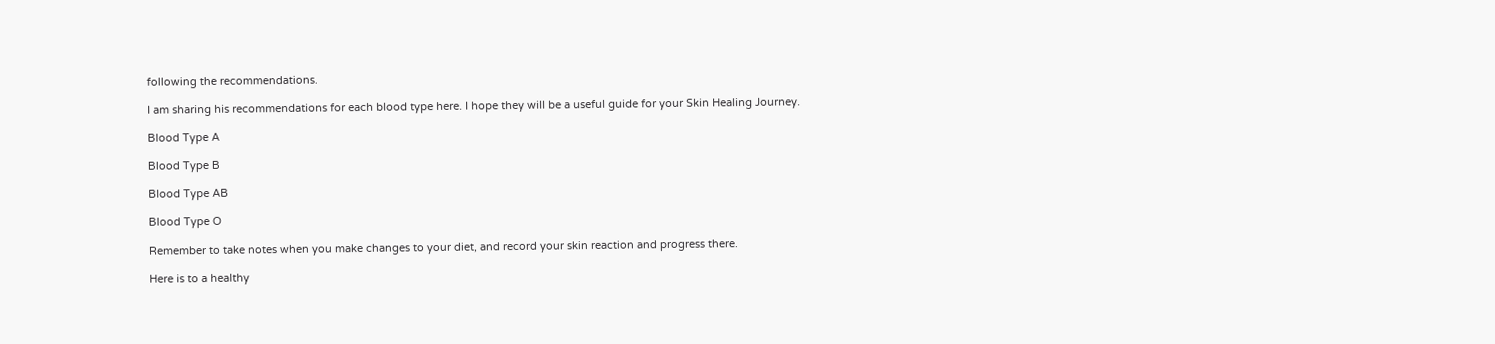following the recommendations.

I am sharing his recommendations for each blood type here. I hope they will be a useful guide for your Skin Healing Journey.

Blood Type A

Blood Type B

Blood Type AB

Blood Type O

Remember to take notes when you make changes to your diet, and record your skin reaction and progress there.

Here is to a healthy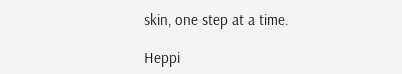skin, one step at a time.

Heppi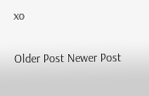xo

Older Post Newer Post